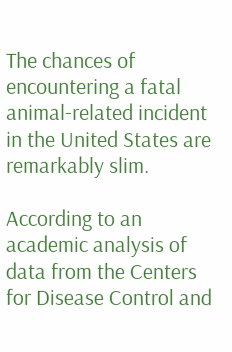The chances of encountering a fatal animal-related incident in the United States are remarkably slim.

According to an academic analysis of data from the Centers for Disease Control and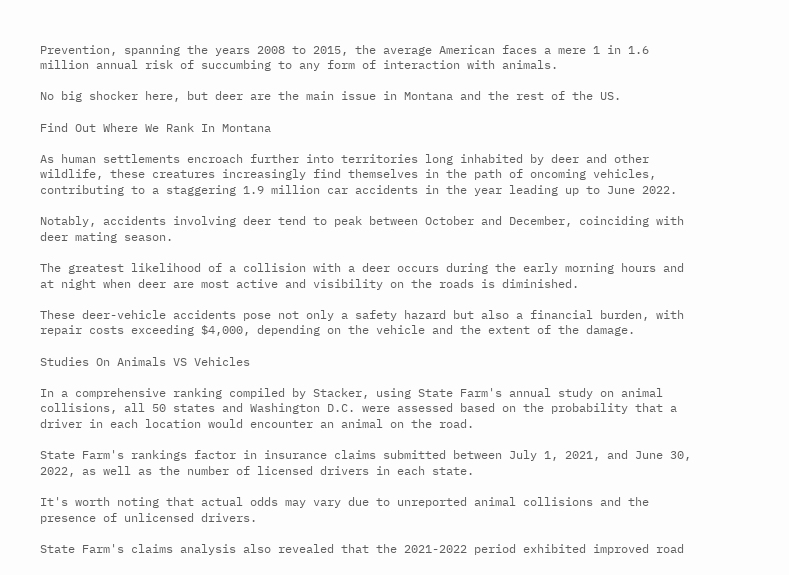Prevention, spanning the years 2008 to 2015, the average American faces a mere 1 in 1.6 million annual risk of succumbing to any form of interaction with animals.

No big shocker here, but deer are the main issue in Montana and the rest of the US.

Find Out Where We Rank In Montana

As human settlements encroach further into territories long inhabited by deer and other wildlife, these creatures increasingly find themselves in the path of oncoming vehicles, contributing to a staggering 1.9 million car accidents in the year leading up to June 2022.

Notably, accidents involving deer tend to peak between October and December, coinciding with deer mating season.

The greatest likelihood of a collision with a deer occurs during the early morning hours and at night when deer are most active and visibility on the roads is diminished.

These deer-vehicle accidents pose not only a safety hazard but also a financial burden, with repair costs exceeding $4,000, depending on the vehicle and the extent of the damage.

Studies On Animals VS Vehicles

In a comprehensive ranking compiled by Stacker, using State Farm's annual study on animal collisions, all 50 states and Washington D.C. were assessed based on the probability that a driver in each location would encounter an animal on the road.

State Farm's rankings factor in insurance claims submitted between July 1, 2021, and June 30, 2022, as well as the number of licensed drivers in each state.

It's worth noting that actual odds may vary due to unreported animal collisions and the presence of unlicensed drivers.

State Farm's claims analysis also revealed that the 2021-2022 period exhibited improved road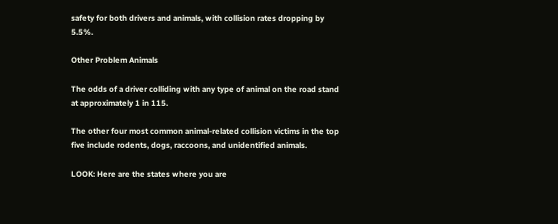safety for both drivers and animals, with collision rates dropping by 5.5%.

Other Problem Animals

The odds of a driver colliding with any type of animal on the road stand at approximately 1 in 115.

The other four most common animal-related collision victims in the top five include rodents, dogs, raccoons, and unidentified animals.

LOOK: Here are the states where you are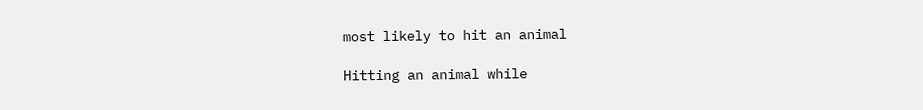most likely to hit an animal

Hitting an animal while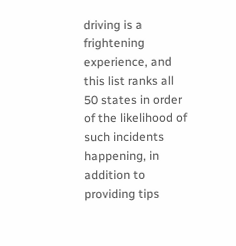driving is a frightening experience, and this list ranks all 50 states in order of the likelihood of such incidents happening, in addition to providing tips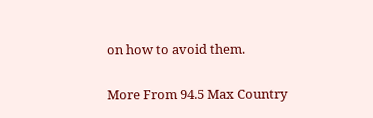on how to avoid them.

More From 94.5 Max Country